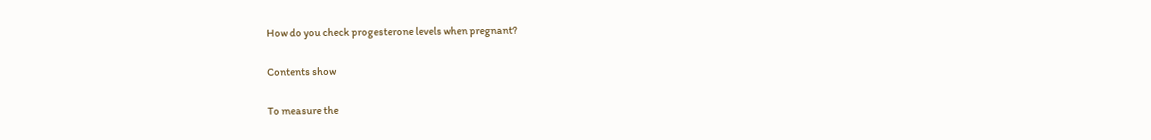How do you check progesterone levels when pregnant?

Contents show

To measure the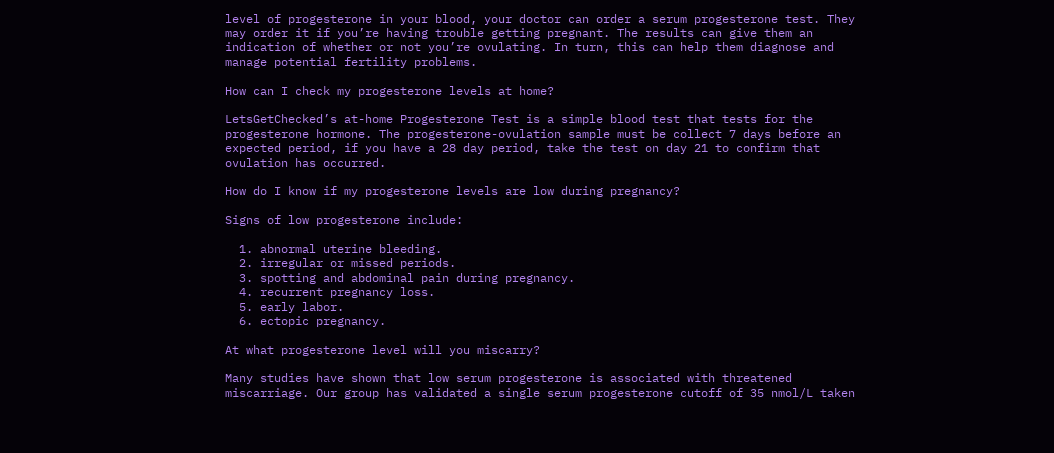level of progesterone in your blood, your doctor can order a serum progesterone test. They may order it if you’re having trouble getting pregnant. The results can give them an indication of whether or not you’re ovulating. In turn, this can help them diagnose and manage potential fertility problems.

How can I check my progesterone levels at home?

LetsGetChecked’s at-home Progesterone Test is a simple blood test that tests for the progesterone hormone. The progesterone-ovulation sample must be collect 7 days before an expected period, if you have a 28 day period, take the test on day 21 to confirm that ovulation has occurred.

How do I know if my progesterone levels are low during pregnancy?

Signs of low progesterone include:

  1. abnormal uterine bleeding.
  2. irregular or missed periods.
  3. spotting and abdominal pain during pregnancy.
  4. recurrent pregnancy loss.
  5. early labor.
  6. ectopic pregnancy.

At what progesterone level will you miscarry?

Many studies have shown that low serum progesterone is associated with threatened miscarriage. Our group has validated a single serum progesterone cutoff of 35 nmol/L taken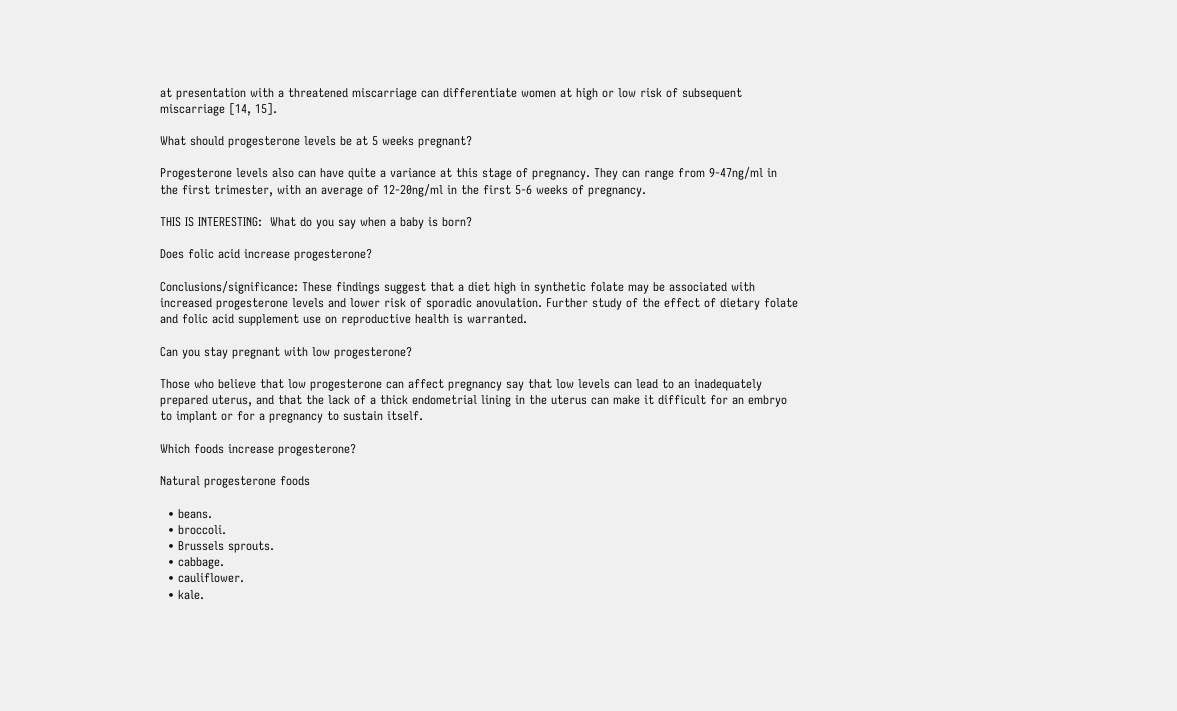at presentation with a threatened miscarriage can differentiate women at high or low risk of subsequent miscarriage [14, 15].

What should progesterone levels be at 5 weeks pregnant?

Progesterone levels also can have quite a variance at this stage of pregnancy. They can range from 9-47ng/ml in the first trimester, with an average of 12-20ng/ml in the first 5-6 weeks of pregnancy.

THIS IS INTERESTING:  What do you say when a baby is born?

Does folic acid increase progesterone?

Conclusions/significance: These findings suggest that a diet high in synthetic folate may be associated with increased progesterone levels and lower risk of sporadic anovulation. Further study of the effect of dietary folate and folic acid supplement use on reproductive health is warranted.

Can you stay pregnant with low progesterone?

Those who believe that low progesterone can affect pregnancy say that low levels can lead to an inadequately prepared uterus, and that the lack of a thick endometrial lining in the uterus can make it difficult for an embryo to implant or for a pregnancy to sustain itself.

Which foods increase progesterone?

Natural progesterone foods

  • beans.
  • broccoli.
  • Brussels sprouts.
  • cabbage.
  • cauliflower.
  • kale.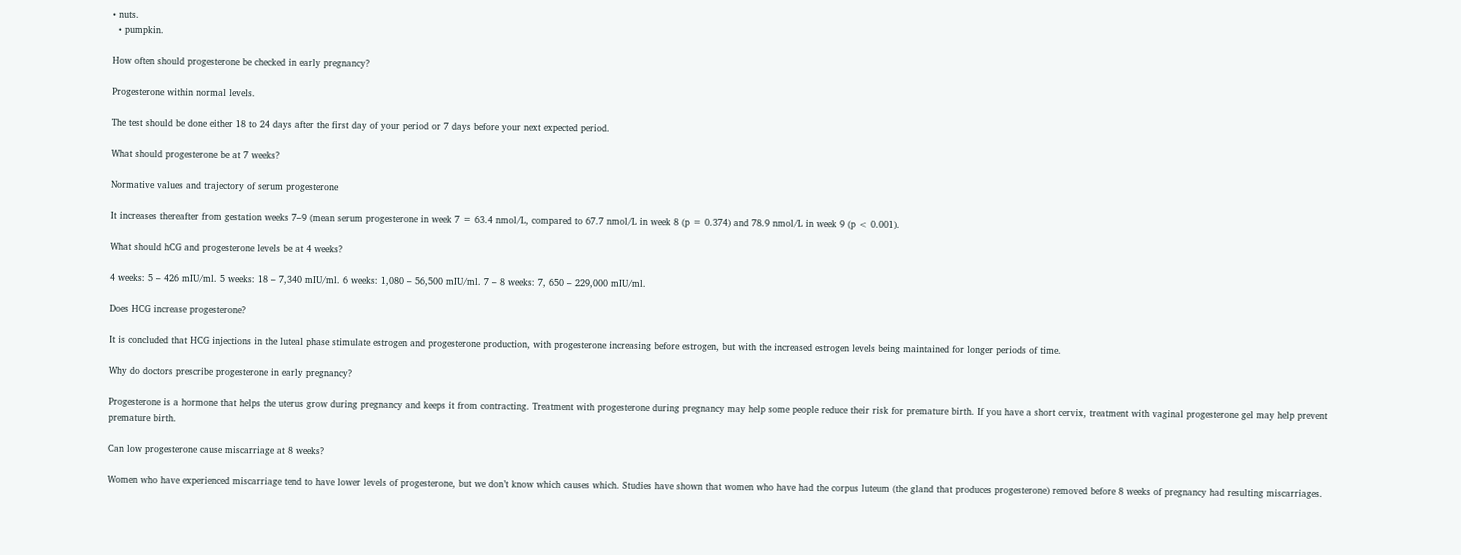• nuts.
  • pumpkin.

How often should progesterone be checked in early pregnancy?

Progesterone within normal levels.

The test should be done either 18 to 24 days after the first day of your period or 7 days before your next expected period.

What should progesterone be at 7 weeks?

Normative values and trajectory of serum progesterone

It increases thereafter from gestation weeks 7–9 (mean serum progesterone in week 7 = 63.4 nmol/L, compared to 67.7 nmol/L in week 8 (p = 0.374) and 78.9 nmol/L in week 9 (p < 0.001).

What should hCG and progesterone levels be at 4 weeks?

4 weeks: 5 – 426 mIU/ml. 5 weeks: 18 – 7,340 mIU/ml. 6 weeks: 1,080 – 56,500 mIU/ml. 7 – 8 weeks: 7, 650 – 229,000 mIU/ml.

Does HCG increase progesterone?

It is concluded that HCG injections in the luteal phase stimulate estrogen and progesterone production, with progesterone increasing before estrogen, but with the increased estrogen levels being maintained for longer periods of time.

Why do doctors prescribe progesterone in early pregnancy?

Progesterone is a hormone that helps the uterus grow during pregnancy and keeps it from contracting. Treatment with progesterone during pregnancy may help some people reduce their risk for premature birth. If you have a short cervix, treatment with vaginal progesterone gel may help prevent premature birth.

Can low progesterone cause miscarriage at 8 weeks?

Women who have experienced miscarriage tend to have lower levels of progesterone, but we don’t know which causes which. Studies have shown that women who have had the corpus luteum (the gland that produces progesterone) removed before 8 weeks of pregnancy had resulting miscarriages.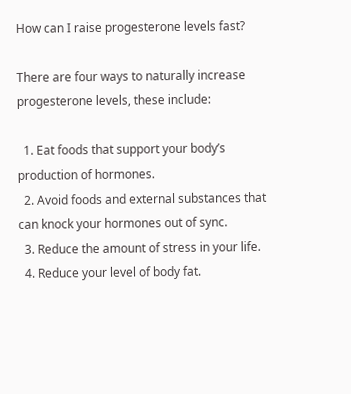How can I raise progesterone levels fast?

There are four ways to naturally increase progesterone levels, these include:

  1. Eat foods that support your body’s production of hormones.
  2. Avoid foods and external substances that can knock your hormones out of sync.
  3. Reduce the amount of stress in your life.
  4. Reduce your level of body fat.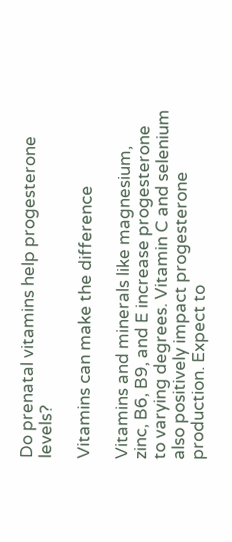Do prenatal vitamins help progesterone levels?

Vitamins can make the difference

Vitamins and minerals like magnesium, zinc, B6, B9, and E increase progesterone to varying degrees. Vitamin C and selenium also positively impact progesterone production. Expect to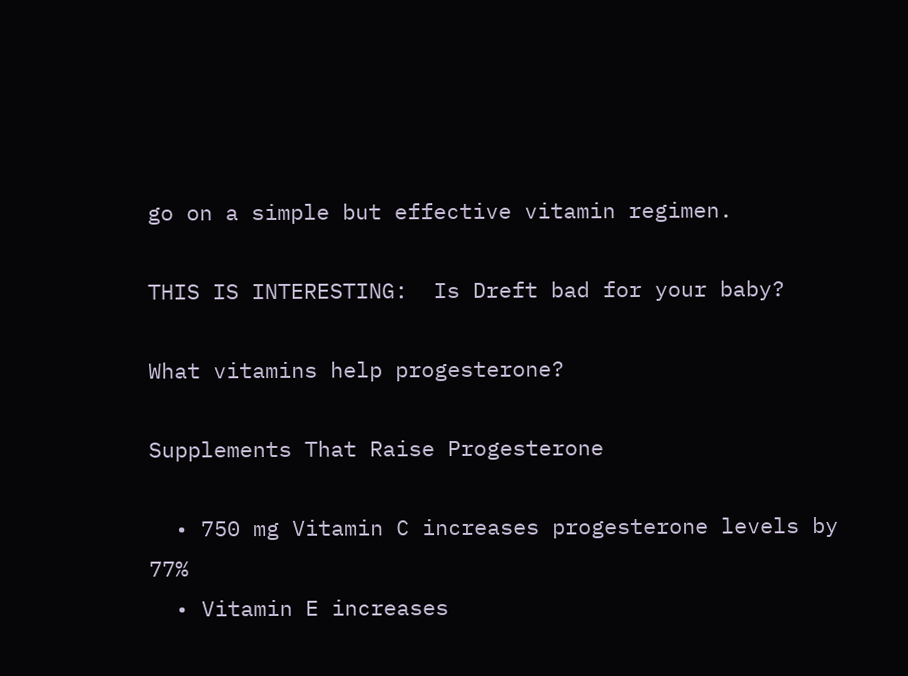go on a simple but effective vitamin regimen.

THIS IS INTERESTING:  Is Dreft bad for your baby?

What vitamins help progesterone?

Supplements That Raise Progesterone

  • 750 mg Vitamin C increases progesterone levels by 77%
  • Vitamin E increases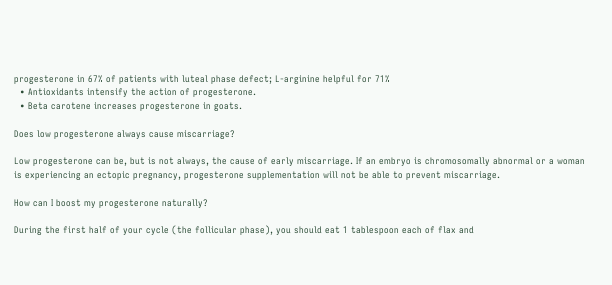progesterone in 67% of patients with luteal phase defect; L-arginine helpful for 71%
  • Antioxidants intensify the action of progesterone.
  • Beta carotene increases progesterone in goats.

Does low progesterone always cause miscarriage?

Low progesterone can be, but is not always, the cause of early miscarriage. If an embryo is chromosomally abnormal or a woman is experiencing an ectopic pregnancy, progesterone supplementation will not be able to prevent miscarriage.

How can I boost my progesterone naturally?

During the first half of your cycle (the follicular phase), you should eat 1 tablespoon each of flax and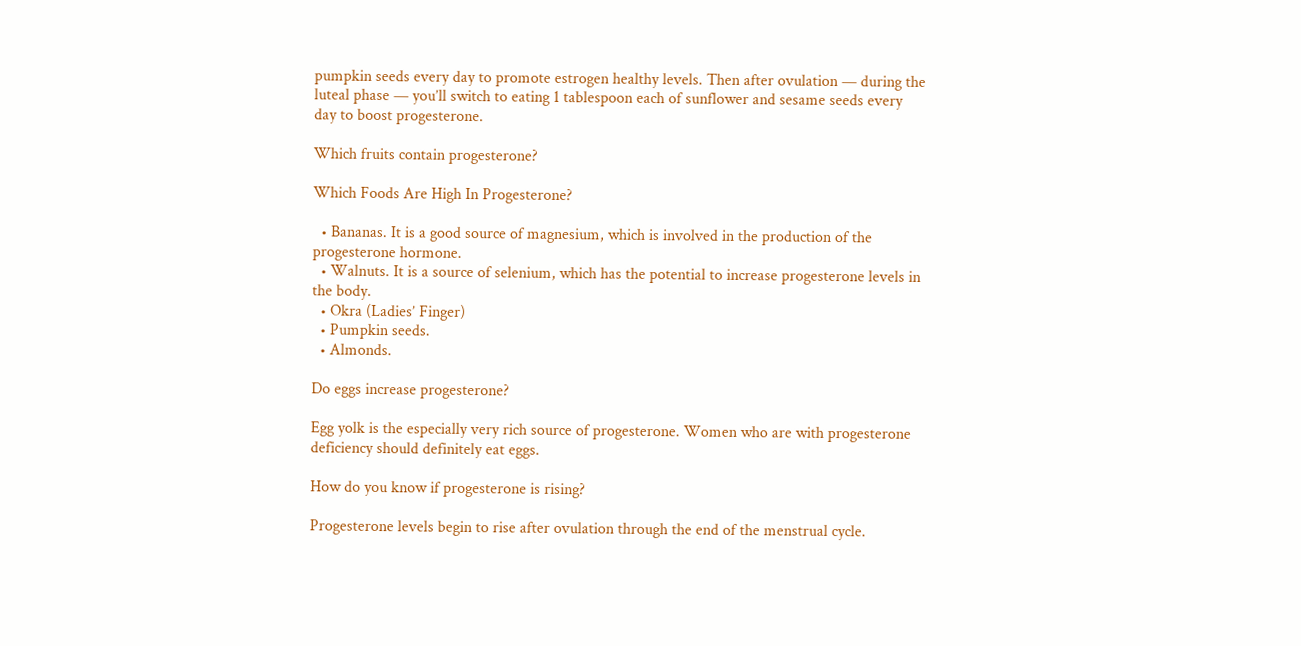pumpkin seeds every day to promote estrogen healthy levels. Then after ovulation — during the luteal phase — you’ll switch to eating 1 tablespoon each of sunflower and sesame seeds every day to boost progesterone.

Which fruits contain progesterone?

Which Foods Are High In Progesterone?

  • Bananas. It is a good source of magnesium, which is involved in the production of the progesterone hormone.
  • Walnuts. It is a source of selenium, which has the potential to increase progesterone levels in the body.
  • Okra (Ladies’ Finger)
  • Pumpkin seeds.
  • Almonds.

Do eggs increase progesterone?

Egg yolk is the especially very rich source of progesterone. Women who are with progesterone deficiency should definitely eat eggs.

How do you know if progesterone is rising?

Progesterone levels begin to rise after ovulation through the end of the menstrual cycle.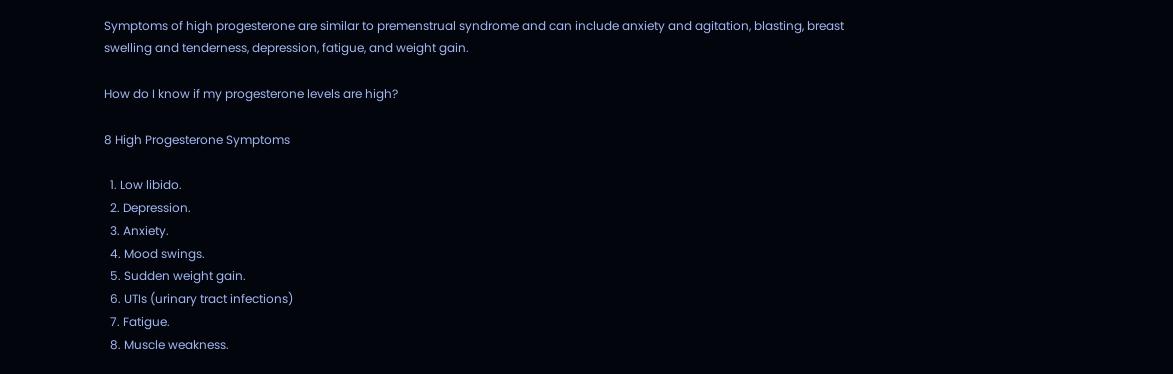Symptoms of high progesterone are similar to premenstrual syndrome and can include anxiety and agitation, blasting, breast swelling and tenderness, depression, fatigue, and weight gain.

How do I know if my progesterone levels are high?

8 High Progesterone Symptoms

  1. Low libido.
  2. Depression.
  3. Anxiety.
  4. Mood swings.
  5. Sudden weight gain.
  6. UTIs (urinary tract infections)
  7. Fatigue.
  8. Muscle weakness.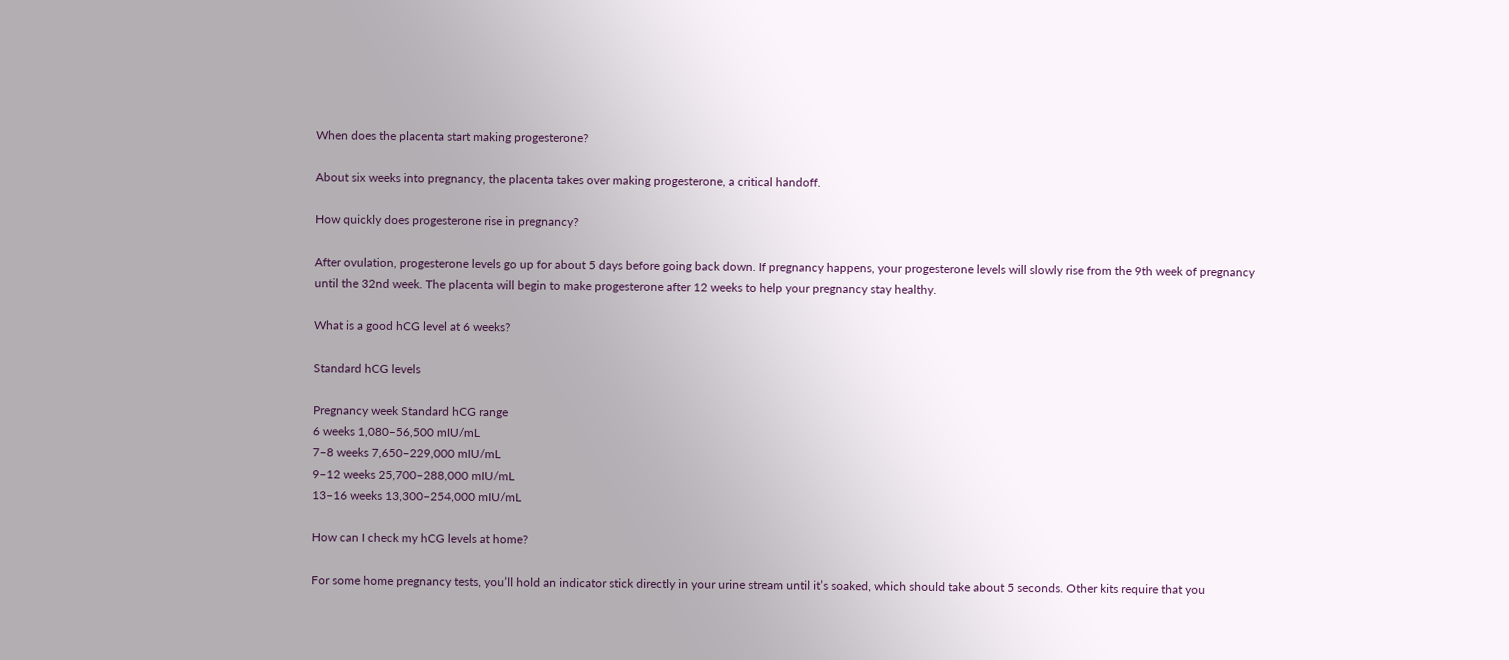When does the placenta start making progesterone?

About six weeks into pregnancy, the placenta takes over making progesterone, a critical handoff.

How quickly does progesterone rise in pregnancy?

After ovulation, progesterone levels go up for about 5 days before going back down. If pregnancy happens, your progesterone levels will slowly rise from the 9th week of pregnancy until the 32nd week. The placenta will begin to make progesterone after 12 weeks to help your pregnancy stay healthy.

What is a good hCG level at 6 weeks?

Standard hCG levels

Pregnancy week Standard hCG range
6 weeks 1,080–56,500 mIU/mL
7–8 weeks 7,650–229,000 mIU/mL
9–12 weeks 25,700–288,000 mIU/mL
13–16 weeks 13,300–254,000 mIU/mL

How can I check my hCG levels at home?

For some home pregnancy tests, you’ll hold an indicator stick directly in your urine stream until it’s soaked, which should take about 5 seconds. Other kits require that you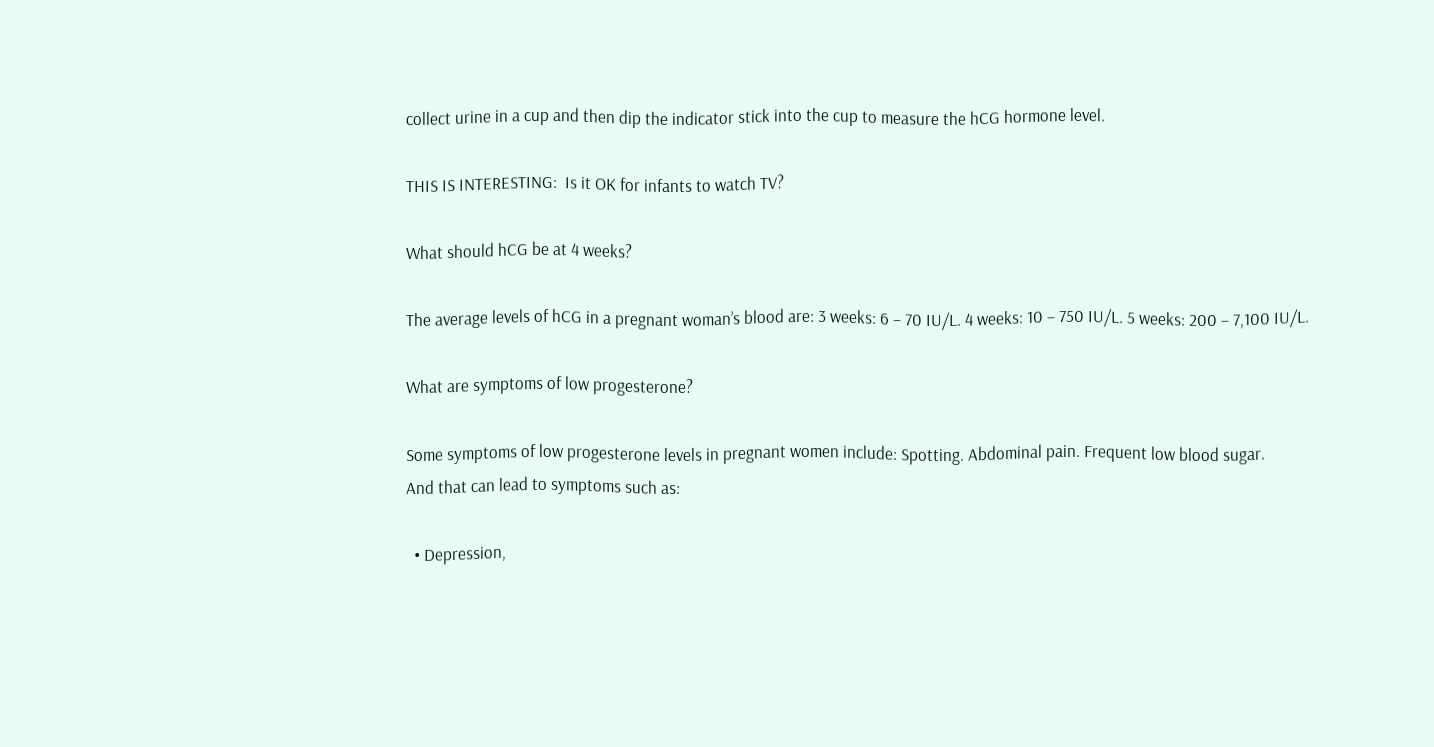collect urine in a cup and then dip the indicator stick into the cup to measure the hCG hormone level.

THIS IS INTERESTING:  Is it OK for infants to watch TV?

What should hCG be at 4 weeks?

The average levels of hCG in a pregnant woman’s blood are: 3 weeks: 6 – 70 IU/L. 4 weeks: 10 – 750 IU/L. 5 weeks: 200 – 7,100 IU/L.

What are symptoms of low progesterone?

Some symptoms of low progesterone levels in pregnant women include: Spotting. Abdominal pain. Frequent low blood sugar.
And that can lead to symptoms such as:

  • Depression,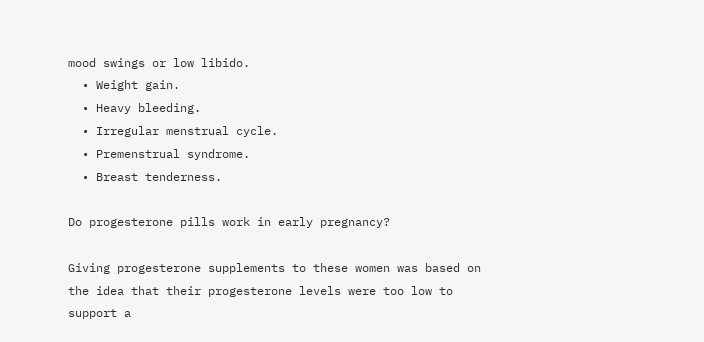mood swings or low libido.
  • Weight gain.
  • Heavy bleeding.
  • Irregular menstrual cycle.
  • Premenstrual syndrome.
  • Breast tenderness.

Do progesterone pills work in early pregnancy?

Giving progesterone supplements to these women was based on the idea that their progesterone levels were too low to support a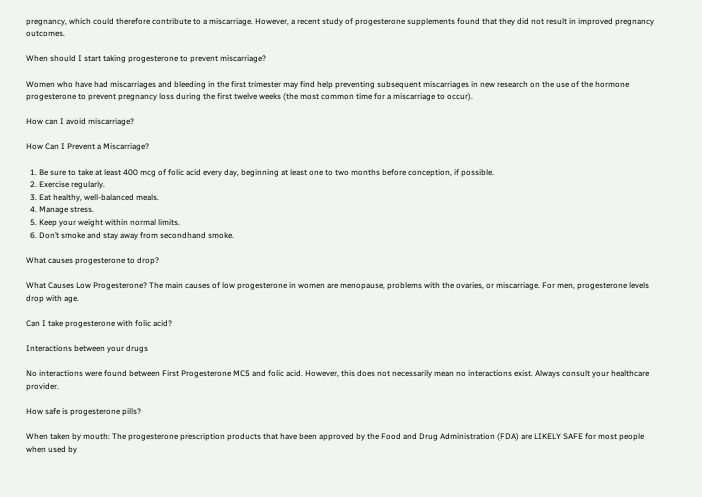pregnancy, which could therefore contribute to a miscarriage. However, a recent study of progesterone supplements found that they did not result in improved pregnancy outcomes.

When should I start taking progesterone to prevent miscarriage?

Women who have had miscarriages and bleeding in the first trimester may find help preventing subsequent miscarriages in new research on the use of the hormone progesterone to prevent pregnancy loss during the first twelve weeks (the most common time for a miscarriage to occur).

How can I avoid miscarriage?

How Can I Prevent a Miscarriage?

  1. Be sure to take at least 400 mcg of folic acid every day, beginning at least one to two months before conception, if possible.
  2. Exercise regularly.
  3. Eat healthy, well-balanced meals.
  4. Manage stress.
  5. Keep your weight within normal limits.
  6. Don’t smoke and stay away from secondhand smoke.

What causes progesterone to drop?

What Causes Low Progesterone? The main causes of low progesterone in women are menopause, problems with the ovaries, or miscarriage. For men, progesterone levels drop with age.

Can I take progesterone with folic acid?

Interactions between your drugs

No interactions were found between First Progesterone MC5 and folic acid. However, this does not necessarily mean no interactions exist. Always consult your healthcare provider.

How safe is progesterone pills?

When taken by mouth: The progesterone prescription products that have been approved by the Food and Drug Administration (FDA) are LIKELY SAFE for most people when used by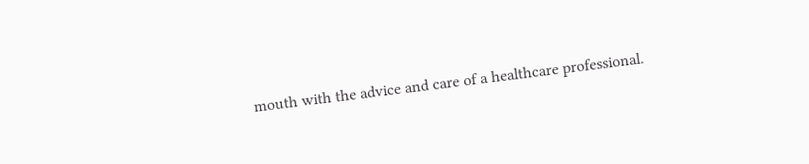mouth with the advice and care of a healthcare professional.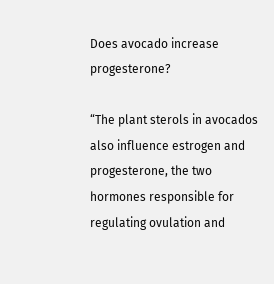Does avocado increase progesterone?

“The plant sterols in avocados also influence estrogen and progesterone, the two hormones responsible for regulating ovulation and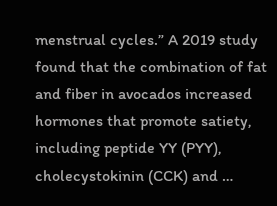menstrual cycles.” A 2019 study found that the combination of fat and fiber in avocados increased hormones that promote satiety, including peptide YY (PYY), cholecystokinin (CCK) and …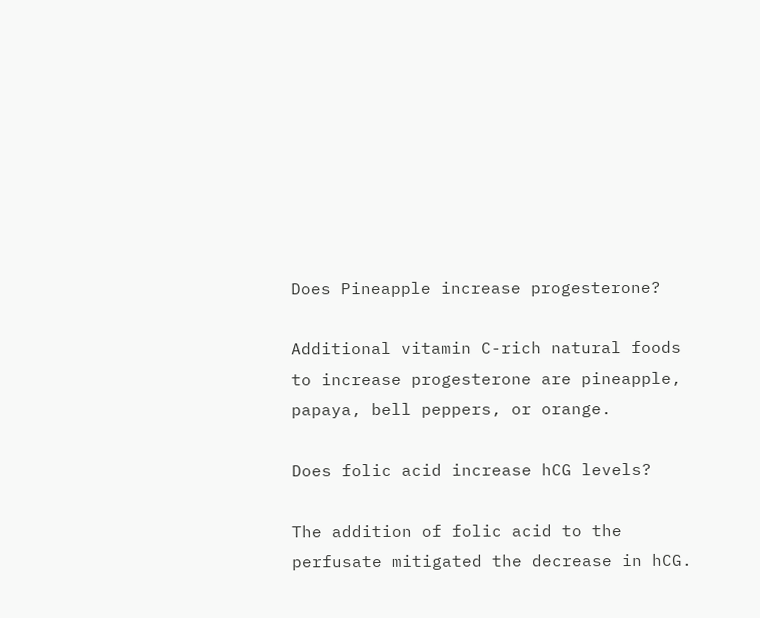Does Pineapple increase progesterone?

Additional vitamin C-rich natural foods to increase progesterone are pineapple, papaya, bell peppers, or orange.

Does folic acid increase hCG levels?

The addition of folic acid to the perfusate mitigated the decrease in hCG.